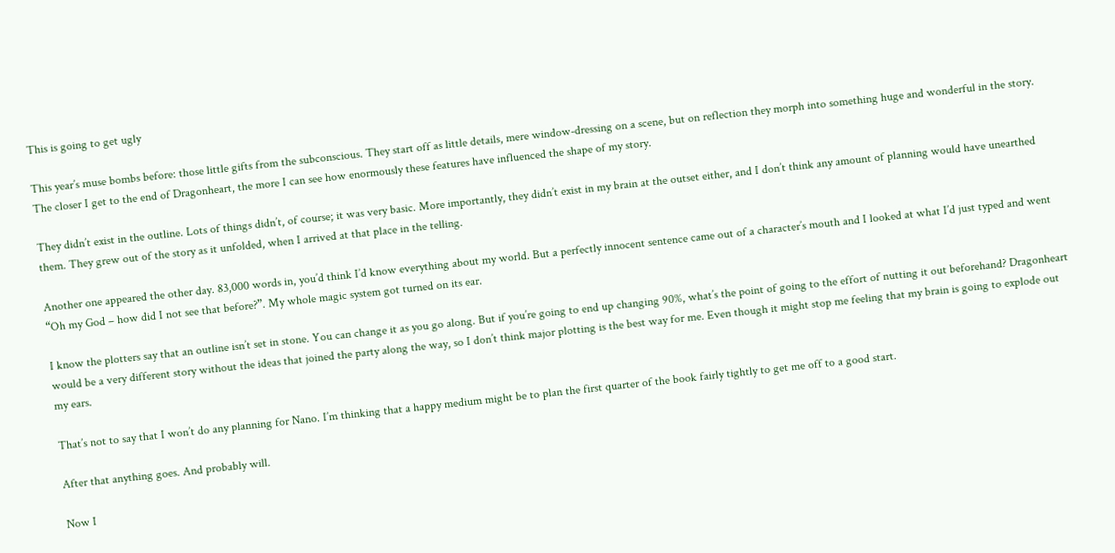This is going to get ugly

This year’s muse bombs before: those little gifts from the subconscious. They start off as little details, mere window-dressing on a scene, but on reflection they morph into something huge and wonderful in the story. The closer I get to the end of Dragonheart, the more I can see how enormously these features have influenced the shape of my story.

They didn’t exist in the outline. Lots of things didn’t, of course; it was very basic. More importantly, they didn’t exist in my brain at the outset either, and I don’t think any amount of planning would have unearthed them. They grew out of the story as it unfolded, when I arrived at that place in the telling.

Another one appeared the other day. 83,000 words in, you’d think I’d know everything about my world. But a perfectly innocent sentence came out of a character’s mouth and I looked at what I’d just typed and went “Oh my God – how did I not see that before?”. My whole magic system got turned on its ear.

I know the plotters say that an outline isn’t set in stone. You can change it as you go along. But if you’re going to end up changing 90%, what’s the point of going to the effort of nutting it out beforehand? Dragonheart would be a very different story without the ideas that joined the party along the way, so I don’t think major plotting is the best way for me. Even though it might stop me feeling that my brain is going to explode out my ears.

That’s not to say that I won’t do any planning for Nano. I’m thinking that a happy medium might be to plan the first quarter of the book fairly tightly to get me off to a good start.

After that anything goes. And probably will.

Now I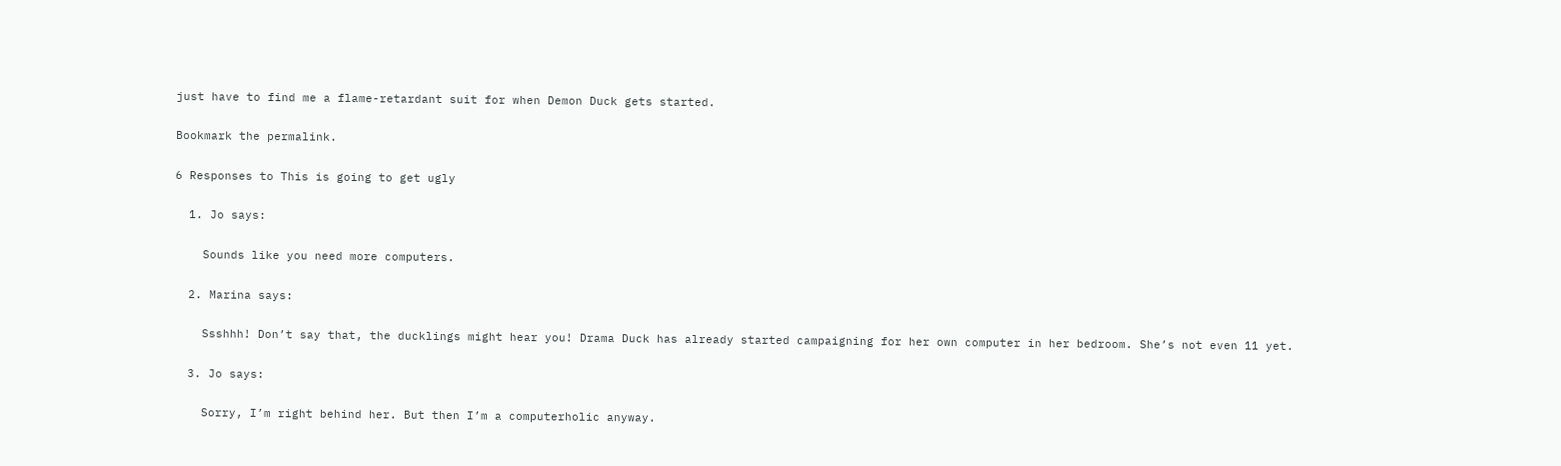just have to find me a flame-retardant suit for when Demon Duck gets started.

Bookmark the permalink.

6 Responses to This is going to get ugly

  1. Jo says:

    Sounds like you need more computers.

  2. Marina says:

    Ssshhh! Don’t say that, the ducklings might hear you! Drama Duck has already started campaigning for her own computer in her bedroom. She’s not even 11 yet.

  3. Jo says:

    Sorry, I’m right behind her. But then I’m a computerholic anyway.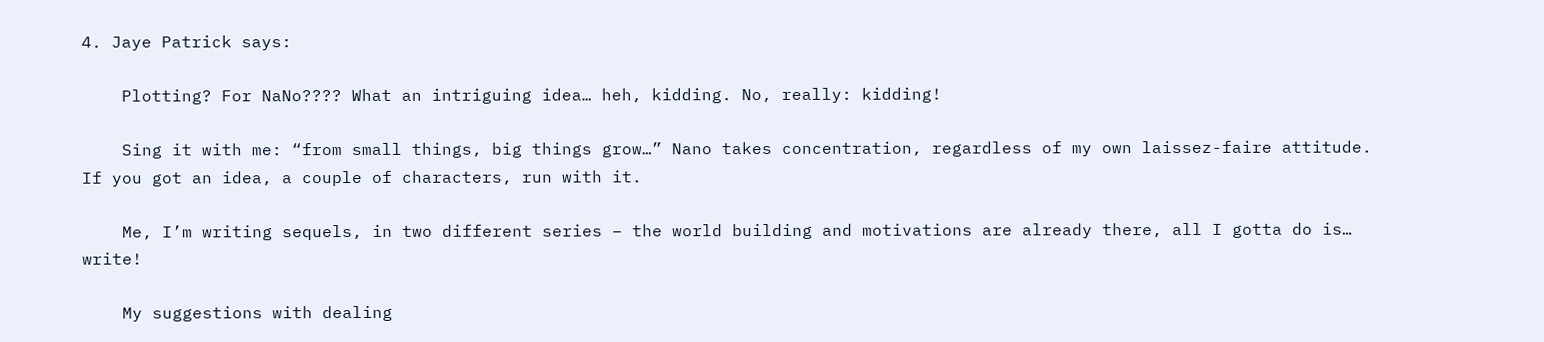4. Jaye Patrick says:

    Plotting? For NaNo???? What an intriguing idea… heh, kidding. No, really: kidding!

    Sing it with me: “from small things, big things grow…” Nano takes concentration, regardless of my own laissez-faire attitude. If you got an idea, a couple of characters, run with it.

    Me, I’m writing sequels, in two different series – the world building and motivations are already there, all I gotta do is… write!

    My suggestions with dealing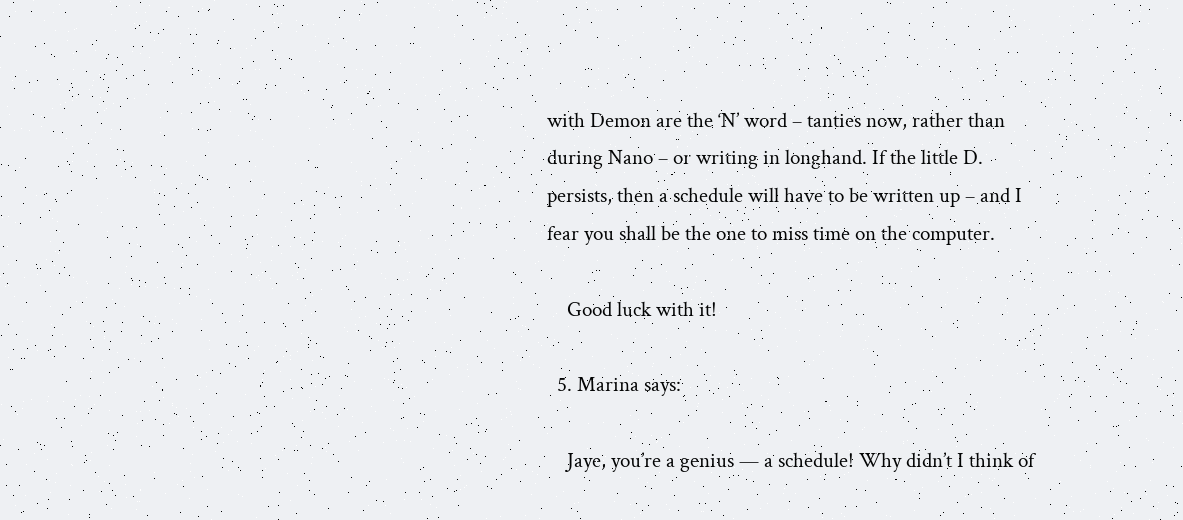with Demon are the ‘N’ word – tanties now, rather than during Nano – or writing in longhand. If the little D. persists, then a schedule will have to be written up – and I fear you shall be the one to miss time on the computer.

    Good luck with it!

  5. Marina says:

    Jaye, you’re a genius — a schedule! Why didn’t I think of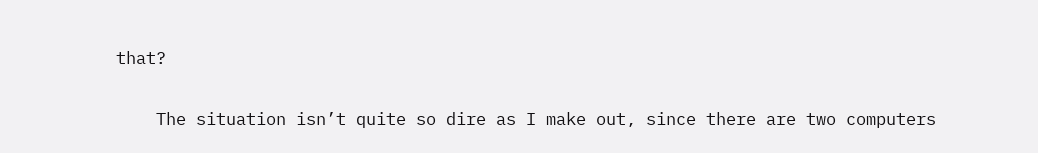that?

    The situation isn’t quite so dire as I make out, since there are two computers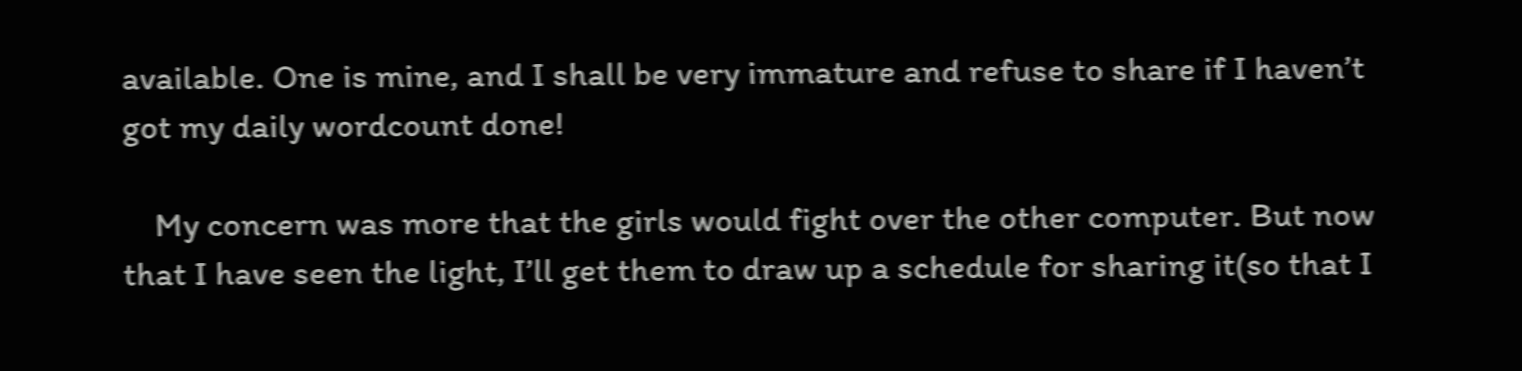available. One is mine, and I shall be very immature and refuse to share if I haven’t got my daily wordcount done!

    My concern was more that the girls would fight over the other computer. But now that I have seen the light, I’ll get them to draw up a schedule for sharing it(so that I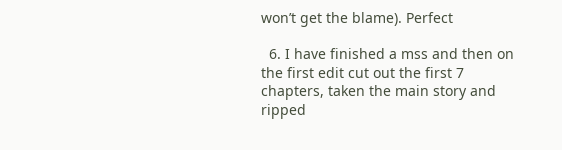won’t get the blame). Perfect

  6. I have finished a mss and then on the first edit cut out the first 7 chapters, taken the main story and ripped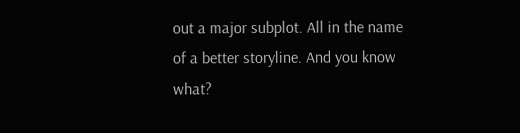out a major subplot. All in the name of a better storyline. And you know what?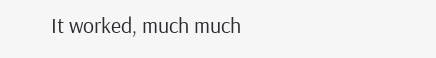It worked, much much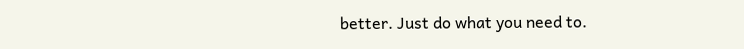better. Just do what you need to.